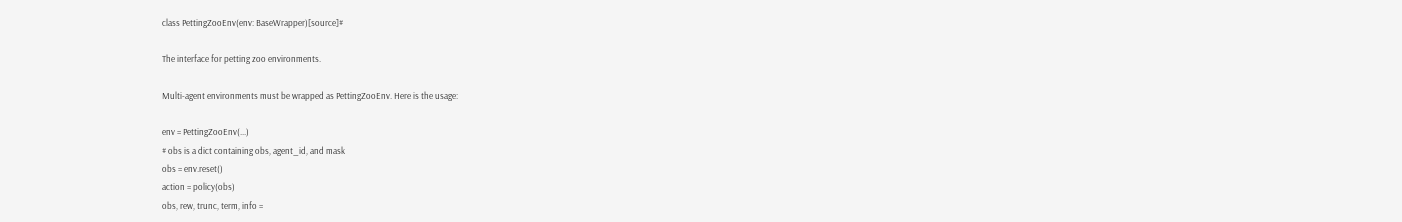class PettingZooEnv(env: BaseWrapper)[source]#

The interface for petting zoo environments.

Multi-agent environments must be wrapped as PettingZooEnv. Here is the usage:

env = PettingZooEnv(...)
# obs is a dict containing obs, agent_id, and mask
obs = env.reset()
action = policy(obs)
obs, rew, trunc, term, info =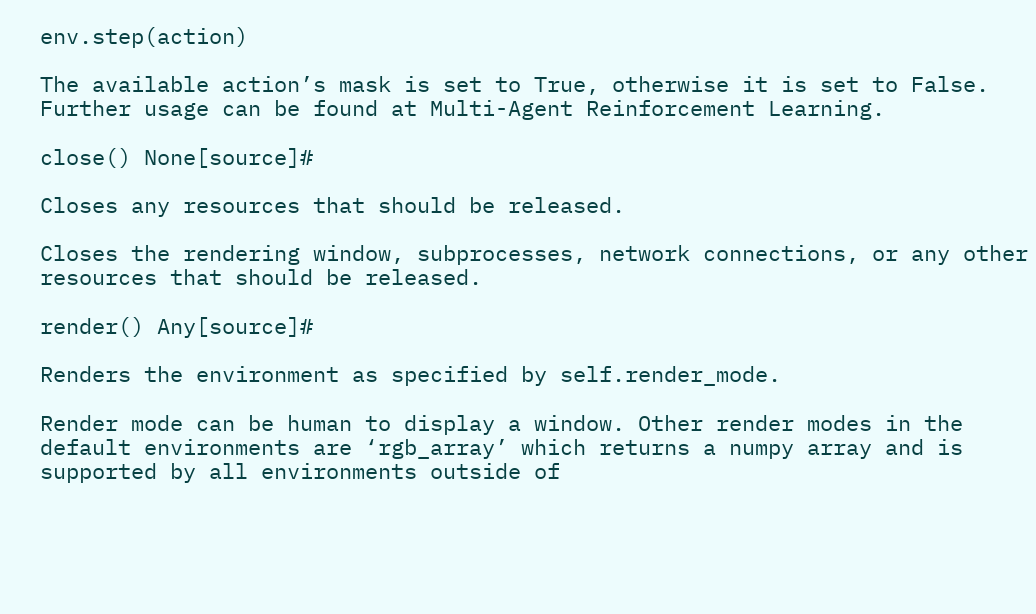env.step(action)

The available action’s mask is set to True, otherwise it is set to False. Further usage can be found at Multi-Agent Reinforcement Learning.

close() None[source]#

Closes any resources that should be released.

Closes the rendering window, subprocesses, network connections, or any other resources that should be released.

render() Any[source]#

Renders the environment as specified by self.render_mode.

Render mode can be human to display a window. Other render modes in the default environments are ‘rgb_array’ which returns a numpy array and is supported by all environments outside of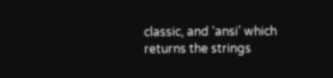classic, and ‘ansi’ which returns the strings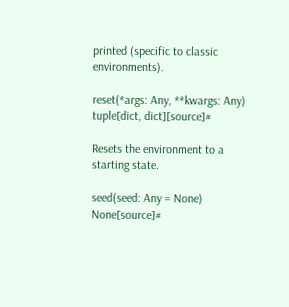printed (specific to classic environments).

reset(*args: Any, **kwargs: Any) tuple[dict, dict][source]#

Resets the environment to a starting state.

seed(seed: Any = None) None[source]#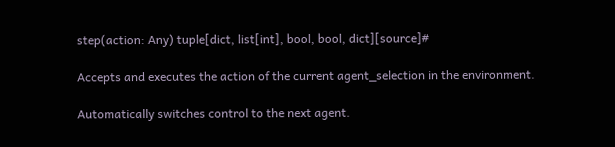step(action: Any) tuple[dict, list[int], bool, bool, dict][source]#

Accepts and executes the action of the current agent_selection in the environment.

Automatically switches control to the next agent.